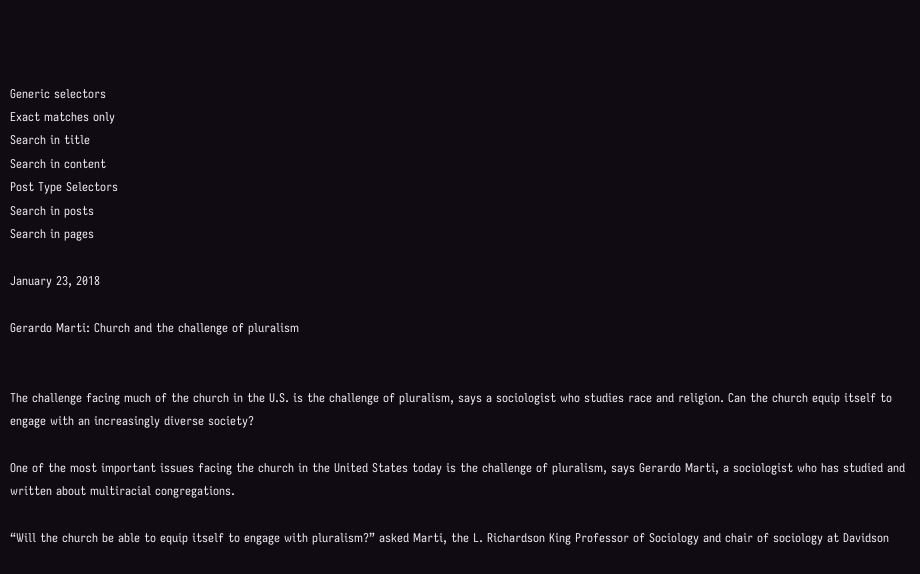Generic selectors
Exact matches only
Search in title
Search in content
Post Type Selectors
Search in posts
Search in pages

January 23, 2018

Gerardo Marti: Church and the challenge of pluralism


The challenge facing much of the church in the U.S. is the challenge of pluralism, says a sociologist who studies race and religion. Can the church equip itself to engage with an increasingly diverse society?

One of the most important issues facing the church in the United States today is the challenge of pluralism, says Gerardo Marti, a sociologist who has studied and written about multiracial congregations.

“Will the church be able to equip itself to engage with pluralism?” asked Marti, the L. Richardson King Professor of Sociology and chair of sociology at Davidson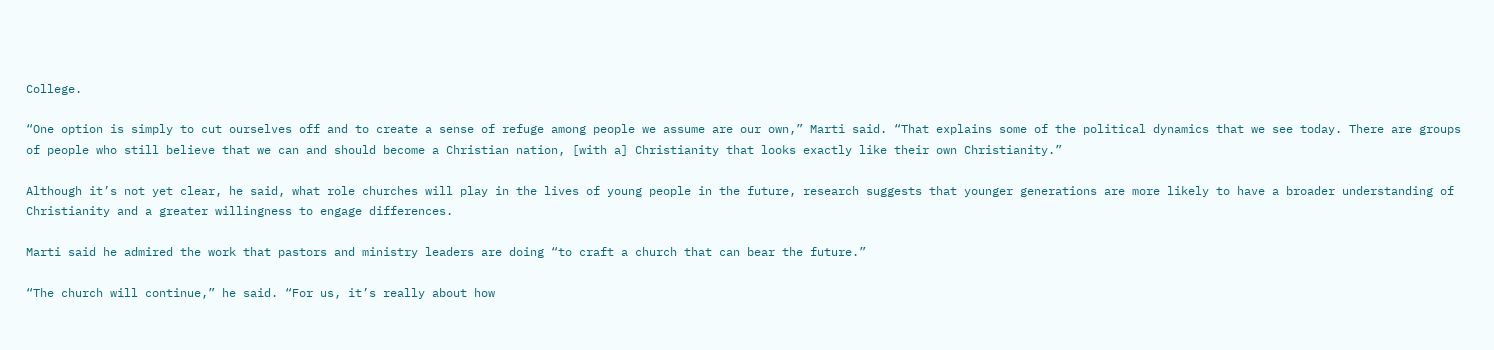College.

“One option is simply to cut ourselves off and to create a sense of refuge among people we assume are our own,” Marti said. “That explains some of the political dynamics that we see today. There are groups of people who still believe that we can and should become a Christian nation, [with a] Christianity that looks exactly like their own Christianity.”

Although it’s not yet clear, he said, what role churches will play in the lives of young people in the future, research suggests that younger generations are more likely to have a broader understanding of Christianity and a greater willingness to engage differences.

Marti said he admired the work that pastors and ministry leaders are doing “to craft a church that can bear the future.”

“The church will continue,” he said. “For us, it’s really about how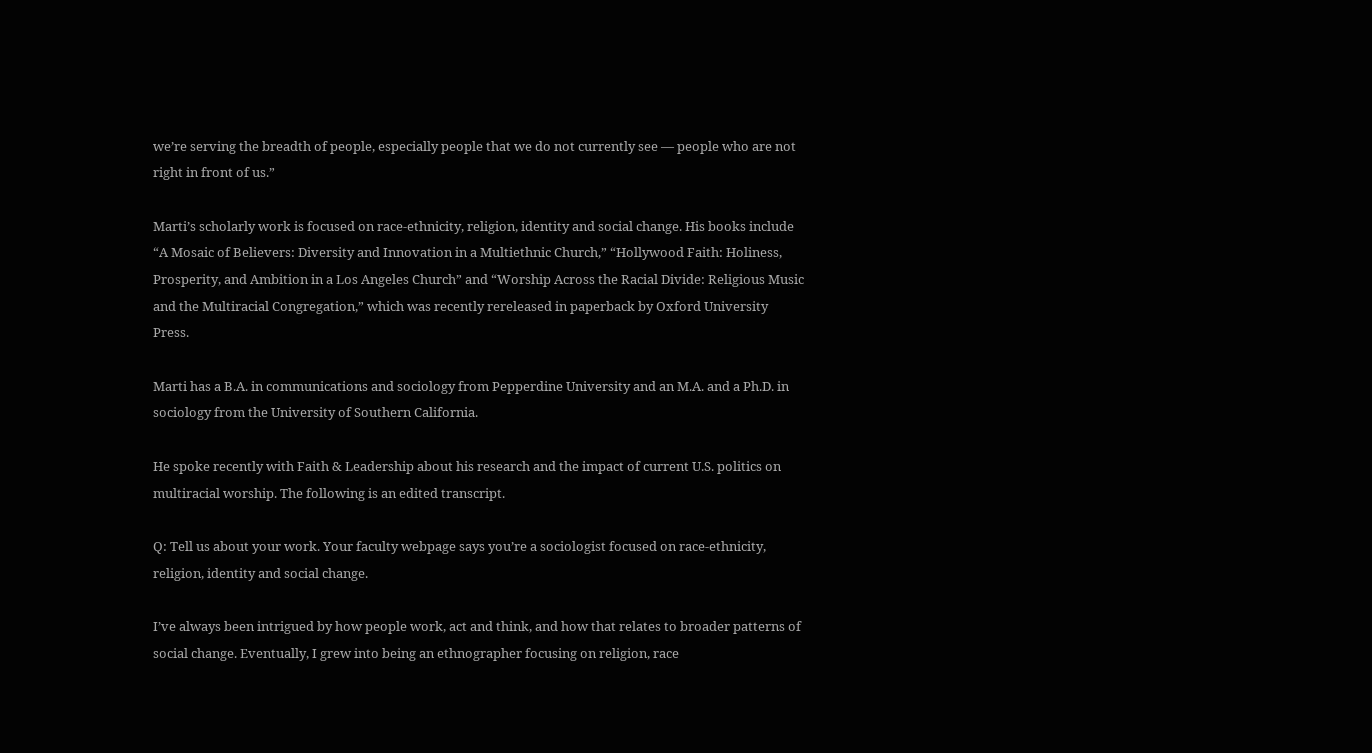we’re serving the breadth of people, especially people that we do not currently see — people who are not right in front of us.”

Marti’s scholarly work is focused on race-ethnicity, religion, identity and social change. His books include “A Mosaic of Believers: Diversity and Innovation in a Multiethnic Church,” “Hollywood Faith: Holiness, Prosperity, and Ambition in a Los Angeles Church” and “Worship Across the Racial Divide: Religious Music and the Multiracial Congregation,” which was recently rereleased in paperback by Oxford University Press.

Marti has a B.A. in communications and sociology from Pepperdine University and an M.A. and a Ph.D. in sociology from the University of Southern California.

He spoke recently with Faith & Leadership about his research and the impact of current U.S. politics on multiracial worship. The following is an edited transcript.

Q: Tell us about your work. Your faculty webpage says you’re a sociologist focused on race-ethnicity, religion, identity and social change.

I’ve always been intrigued by how people work, act and think, and how that relates to broader patterns of social change. Eventually, I grew into being an ethnographer focusing on religion, race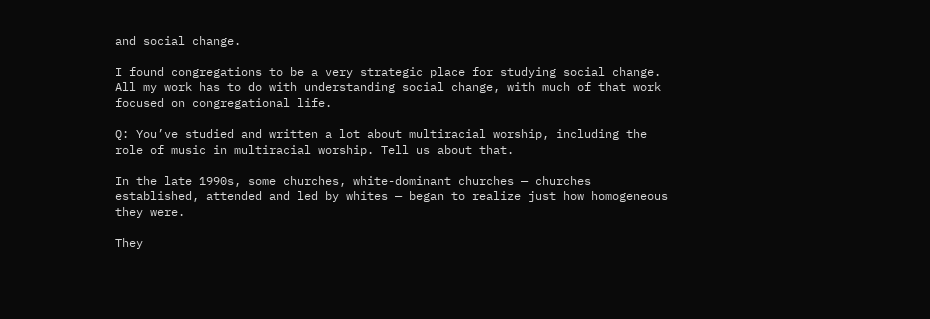and social change.

I found congregations to be a very strategic place for studying social change. All my work has to do with understanding social change, with much of that work focused on congregational life.

Q: You’ve studied and written a lot about multiracial worship, including the role of music in multiracial worship. Tell us about that.

In the late 1990s, some churches, white-dominant churches — churches established, attended and led by whites — began to realize just how homogeneous they were.

They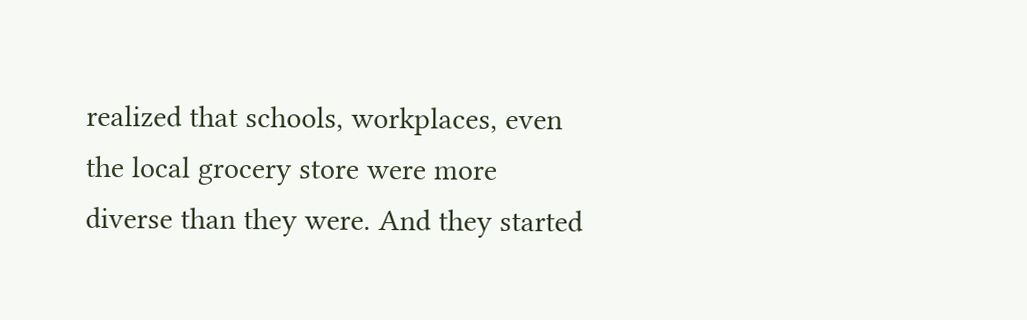realized that schools, workplaces, even the local grocery store were more diverse than they were. And they started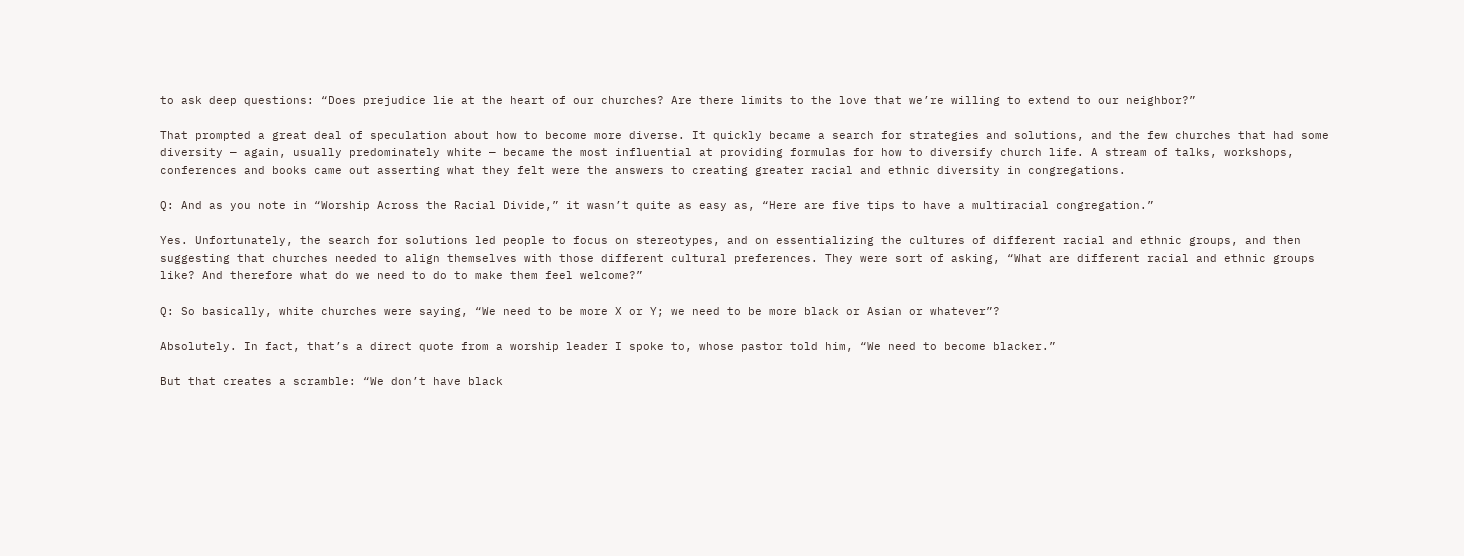to ask deep questions: “Does prejudice lie at the heart of our churches? Are there limits to the love that we’re willing to extend to our neighbor?”

That prompted a great deal of speculation about how to become more diverse. It quickly became a search for strategies and solutions, and the few churches that had some diversity — again, usually predominately white — became the most influential at providing formulas for how to diversify church life. A stream of talks, workshops, conferences and books came out asserting what they felt were the answers to creating greater racial and ethnic diversity in congregations.

Q: And as you note in “Worship Across the Racial Divide,” it wasn’t quite as easy as, “Here are five tips to have a multiracial congregation.”

Yes. Unfortunately, the search for solutions led people to focus on stereotypes, and on essentializing the cultures of different racial and ethnic groups, and then suggesting that churches needed to align themselves with those different cultural preferences. They were sort of asking, “What are different racial and ethnic groups like? And therefore what do we need to do to make them feel welcome?”

Q: So basically, white churches were saying, “We need to be more X or Y; we need to be more black or Asian or whatever”?

Absolutely. In fact, that’s a direct quote from a worship leader I spoke to, whose pastor told him, “We need to become blacker.”

But that creates a scramble: “We don’t have black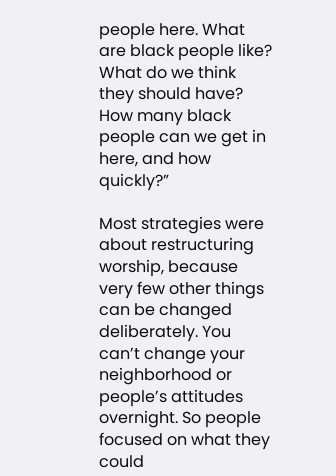people here. What are black people like? What do we think they should have? How many black people can we get in here, and how quickly?”

Most strategies were about restructuring worship, because very few other things can be changed deliberately. You can’t change your neighborhood or people’s attitudes overnight. So people focused on what they could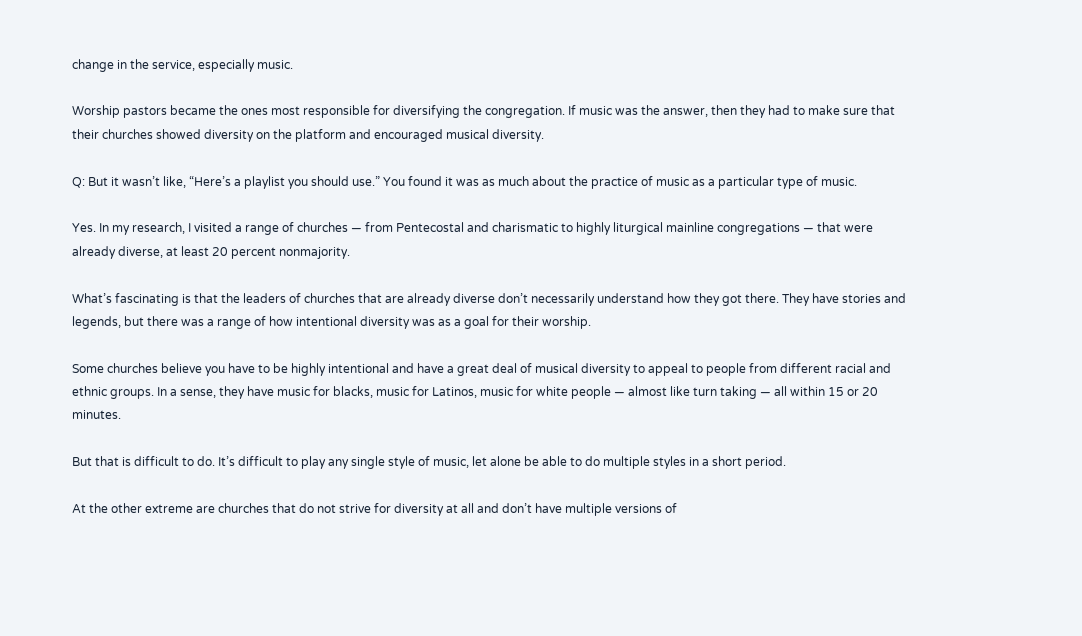change in the service, especially music.

Worship pastors became the ones most responsible for diversifying the congregation. If music was the answer, then they had to make sure that their churches showed diversity on the platform and encouraged musical diversity.

Q: But it wasn’t like, “Here’s a playlist you should use.” You found it was as much about the practice of music as a particular type of music.

Yes. In my research, I visited a range of churches — from Pentecostal and charismatic to highly liturgical mainline congregations — that were already diverse, at least 20 percent nonmajority.

What’s fascinating is that the leaders of churches that are already diverse don’t necessarily understand how they got there. They have stories and legends, but there was a range of how intentional diversity was as a goal for their worship.

Some churches believe you have to be highly intentional and have a great deal of musical diversity to appeal to people from different racial and ethnic groups. In a sense, they have music for blacks, music for Latinos, music for white people — almost like turn taking — all within 15 or 20 minutes.

But that is difficult to do. It’s difficult to play any single style of music, let alone be able to do multiple styles in a short period.

At the other extreme are churches that do not strive for diversity at all and don’t have multiple versions of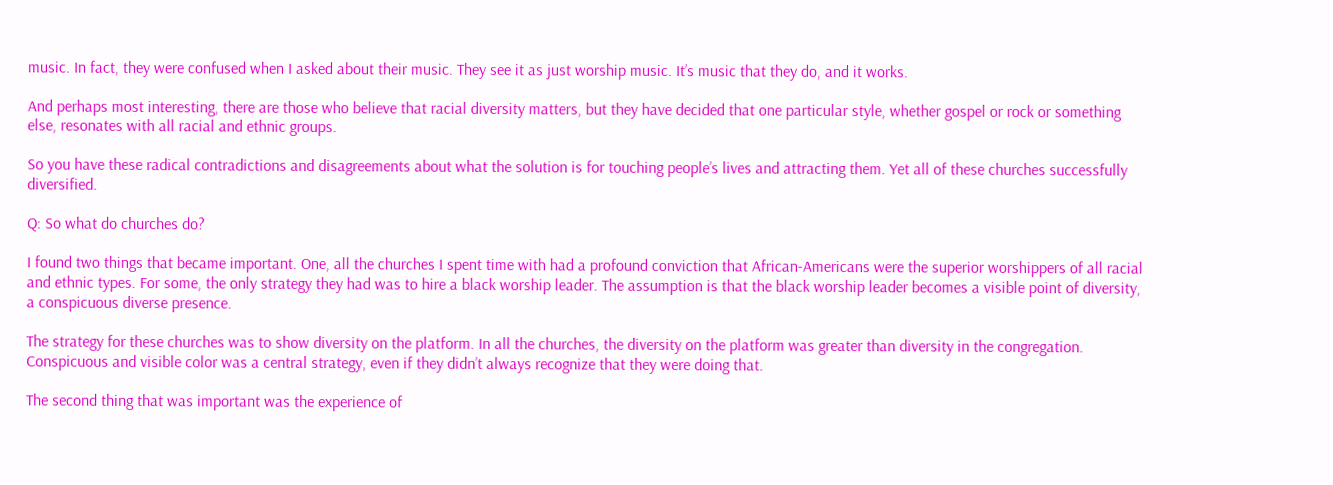music. In fact, they were confused when I asked about their music. They see it as just worship music. It’s music that they do, and it works.

And perhaps most interesting, there are those who believe that racial diversity matters, but they have decided that one particular style, whether gospel or rock or something else, resonates with all racial and ethnic groups.

So you have these radical contradictions and disagreements about what the solution is for touching people’s lives and attracting them. Yet all of these churches successfully diversified.

Q: So what do churches do?

I found two things that became important. One, all the churches I spent time with had a profound conviction that African-Americans were the superior worshippers of all racial and ethnic types. For some, the only strategy they had was to hire a black worship leader. The assumption is that the black worship leader becomes a visible point of diversity, a conspicuous diverse presence.

The strategy for these churches was to show diversity on the platform. In all the churches, the diversity on the platform was greater than diversity in the congregation. Conspicuous and visible color was a central strategy, even if they didn’t always recognize that they were doing that.

The second thing that was important was the experience of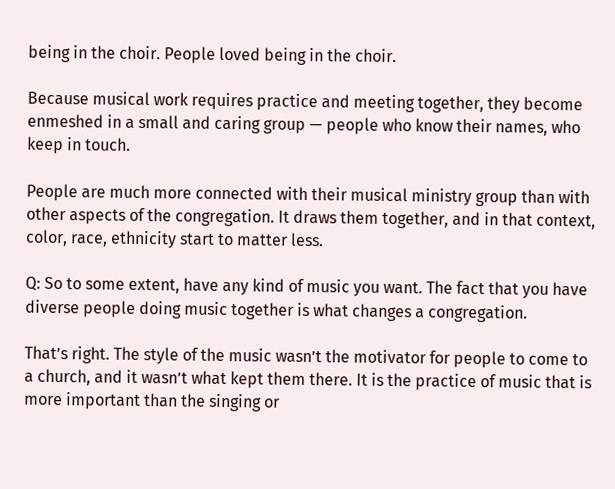being in the choir. People loved being in the choir.

Because musical work requires practice and meeting together, they become enmeshed in a small and caring group — people who know their names, who keep in touch.

People are much more connected with their musical ministry group than with other aspects of the congregation. It draws them together, and in that context, color, race, ethnicity start to matter less.

Q: So to some extent, have any kind of music you want. The fact that you have diverse people doing music together is what changes a congregation.

That’s right. The style of the music wasn’t the motivator for people to come to a church, and it wasn’t what kept them there. It is the practice of music that is more important than the singing or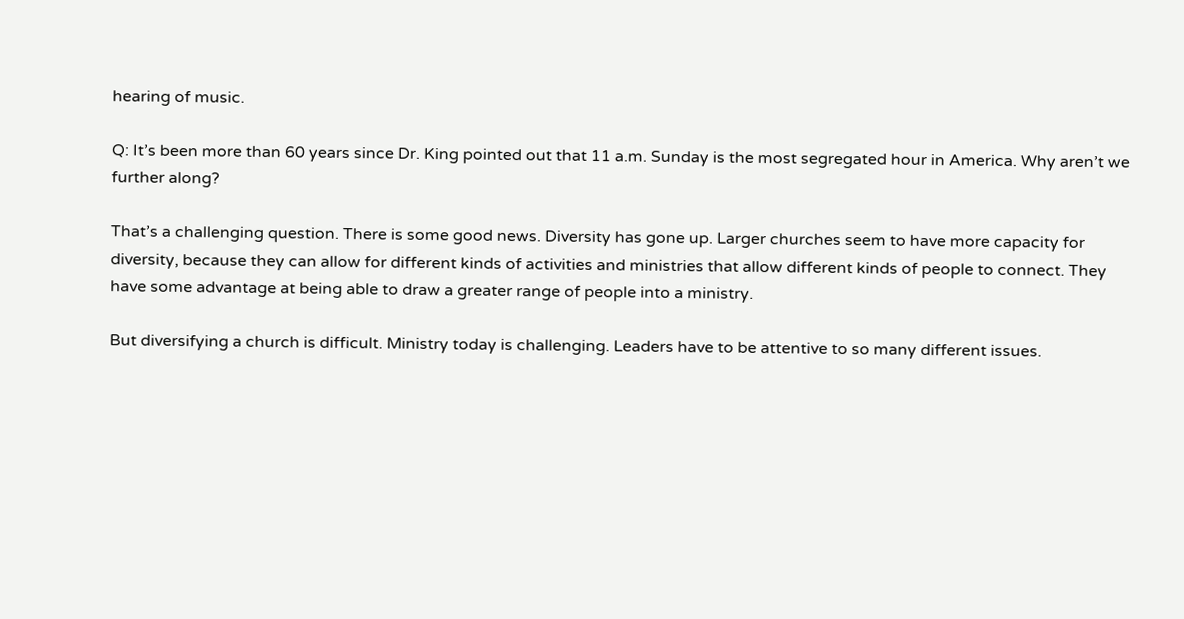hearing of music.

Q: It’s been more than 60 years since Dr. King pointed out that 11 a.m. Sunday is the most segregated hour in America. Why aren’t we further along?

That’s a challenging question. There is some good news. Diversity has gone up. Larger churches seem to have more capacity for diversity, because they can allow for different kinds of activities and ministries that allow different kinds of people to connect. They have some advantage at being able to draw a greater range of people into a ministry.

But diversifying a church is difficult. Ministry today is challenging. Leaders have to be attentive to so many different issues.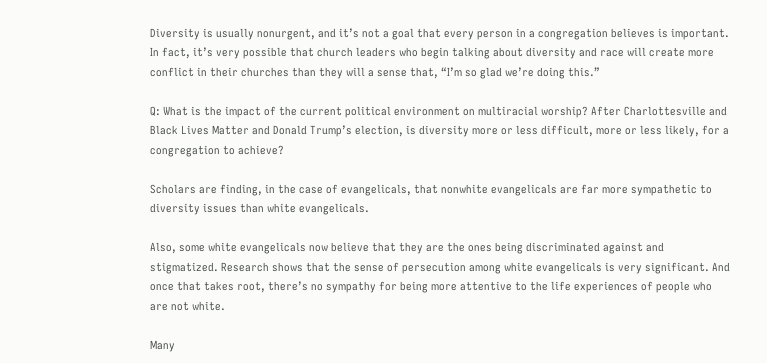Diversity is usually nonurgent, and it’s not a goal that every person in a congregation believes is important. In fact, it’s very possible that church leaders who begin talking about diversity and race will create more conflict in their churches than they will a sense that, “I’m so glad we’re doing this.”

Q: What is the impact of the current political environment on multiracial worship? After Charlottesville and Black Lives Matter and Donald Trump’s election, is diversity more or less difficult, more or less likely, for a congregation to achieve?

Scholars are finding, in the case of evangelicals, that nonwhite evangelicals are far more sympathetic to diversity issues than white evangelicals.

Also, some white evangelicals now believe that they are the ones being discriminated against and stigmatized. Research shows that the sense of persecution among white evangelicals is very significant. And once that takes root, there’s no sympathy for being more attentive to the life experiences of people who are not white.

Many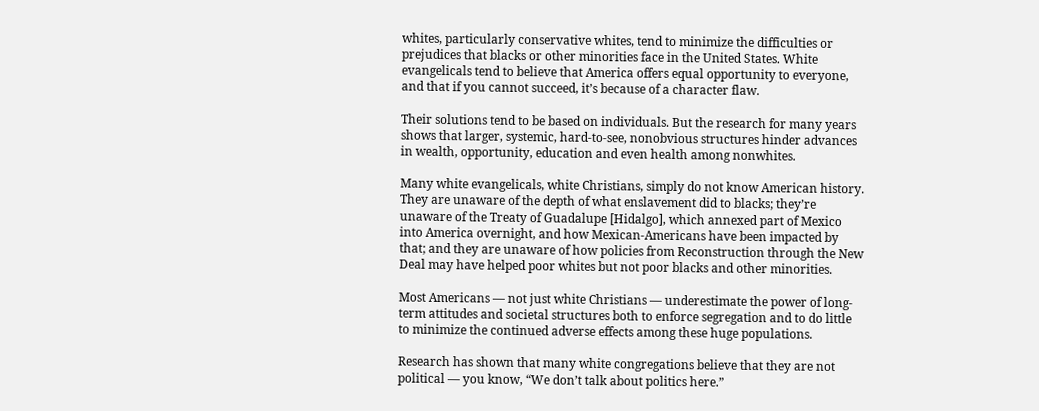whites, particularly conservative whites, tend to minimize the difficulties or prejudices that blacks or other minorities face in the United States. White evangelicals tend to believe that America offers equal opportunity to everyone, and that if you cannot succeed, it’s because of a character flaw.

Their solutions tend to be based on individuals. But the research for many years shows that larger, systemic, hard-to-see, nonobvious structures hinder advances in wealth, opportunity, education and even health among nonwhites.

Many white evangelicals, white Christians, simply do not know American history. They are unaware of the depth of what enslavement did to blacks; they’re unaware of the Treaty of Guadalupe [Hidalgo], which annexed part of Mexico into America overnight, and how Mexican-Americans have been impacted by that; and they are unaware of how policies from Reconstruction through the New Deal may have helped poor whites but not poor blacks and other minorities.

Most Americans — not just white Christians — underestimate the power of long-term attitudes and societal structures both to enforce segregation and to do little to minimize the continued adverse effects among these huge populations.

Research has shown that many white congregations believe that they are not political — you know, “We don’t talk about politics here.”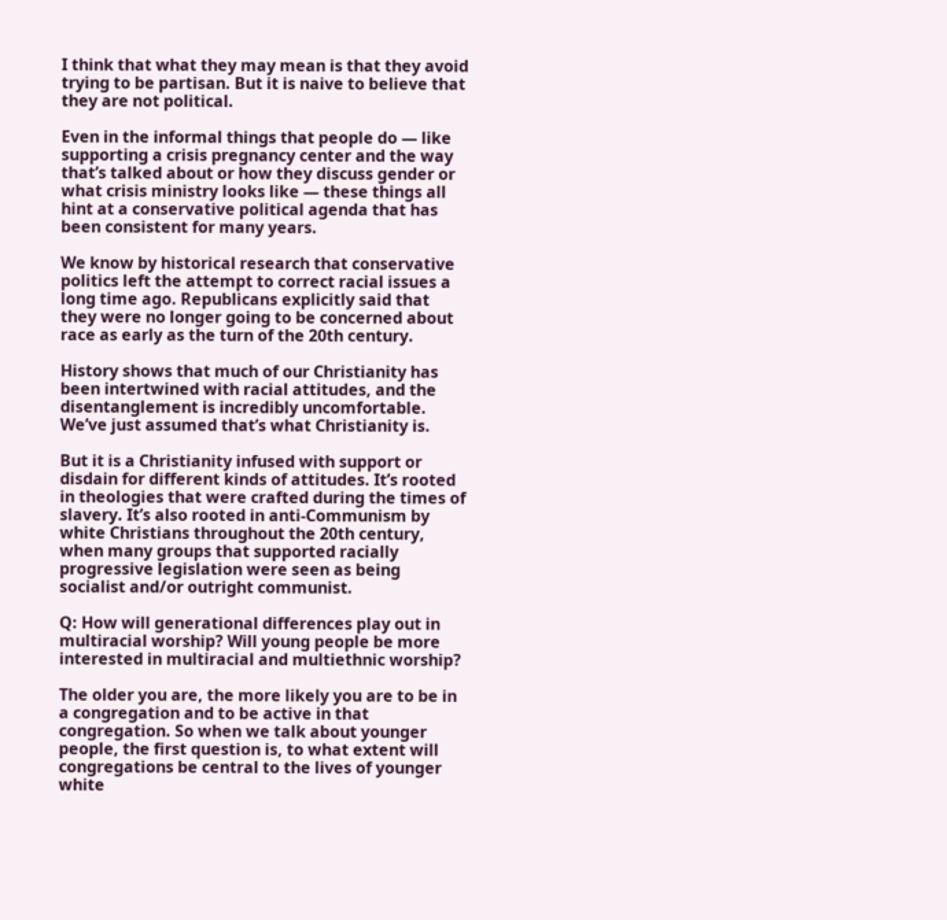I think that what they may mean is that they avoid trying to be partisan. But it is naive to believe that they are not political.

Even in the informal things that people do — like supporting a crisis pregnancy center and the way that’s talked about or how they discuss gender or what crisis ministry looks like — these things all hint at a conservative political agenda that has been consistent for many years.

We know by historical research that conservative politics left the attempt to correct racial issues a long time ago. Republicans explicitly said that they were no longer going to be concerned about race as early as the turn of the 20th century.

History shows that much of our Christianity has been intertwined with racial attitudes, and the disentanglement is incredibly uncomfortable. We’ve just assumed that’s what Christianity is.

But it is a Christianity infused with support or disdain for different kinds of attitudes. It’s rooted in theologies that were crafted during the times of slavery. It’s also rooted in anti-Communism by white Christians throughout the 20th century, when many groups that supported racially progressive legislation were seen as being socialist and/or outright communist.

Q: How will generational differences play out in multiracial worship? Will young people be more interested in multiracial and multiethnic worship?

The older you are, the more likely you are to be in a congregation and to be active in that congregation. So when we talk about younger people, the first question is, to what extent will congregations be central to the lives of younger white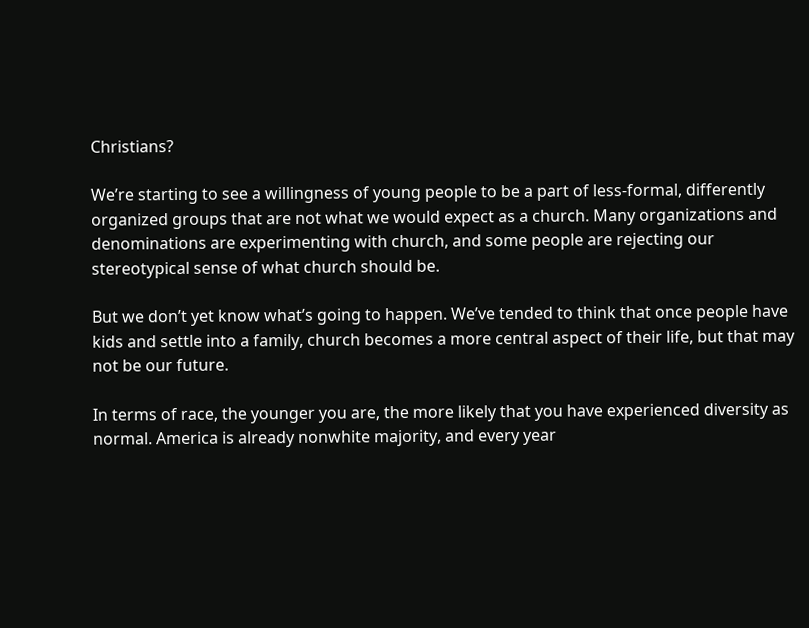Christians?

We’re starting to see a willingness of young people to be a part of less-formal, differently organized groups that are not what we would expect as a church. Many organizations and denominations are experimenting with church, and some people are rejecting our stereotypical sense of what church should be.

But we don’t yet know what’s going to happen. We’ve tended to think that once people have kids and settle into a family, church becomes a more central aspect of their life, but that may not be our future.

In terms of race, the younger you are, the more likely that you have experienced diversity as normal. America is already nonwhite majority, and every year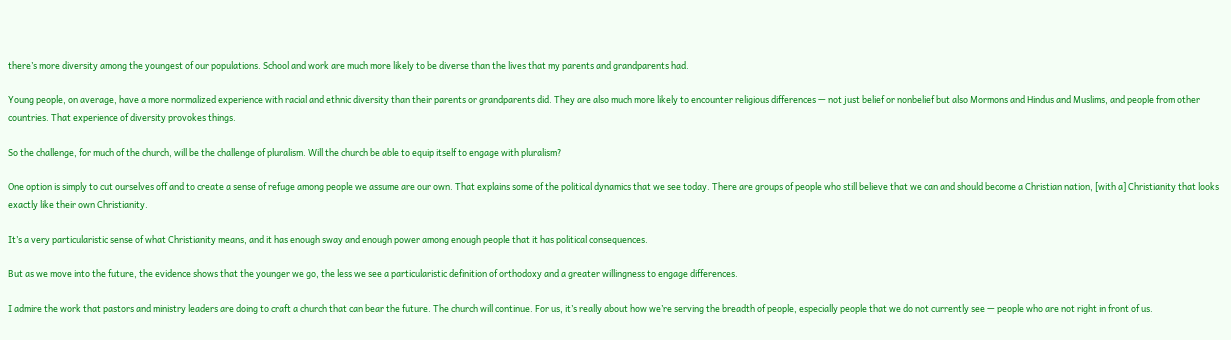there’s more diversity among the youngest of our populations. School and work are much more likely to be diverse than the lives that my parents and grandparents had.

Young people, on average, have a more normalized experience with racial and ethnic diversity than their parents or grandparents did. They are also much more likely to encounter religious differences — not just belief or nonbelief but also Mormons and Hindus and Muslims, and people from other countries. That experience of diversity provokes things.

So the challenge, for much of the church, will be the challenge of pluralism. Will the church be able to equip itself to engage with pluralism?

One option is simply to cut ourselves off and to create a sense of refuge among people we assume are our own. That explains some of the political dynamics that we see today. There are groups of people who still believe that we can and should become a Christian nation, [with a] Christianity that looks exactly like their own Christianity.

It’s a very particularistic sense of what Christianity means, and it has enough sway and enough power among enough people that it has political consequences.

But as we move into the future, the evidence shows that the younger we go, the less we see a particularistic definition of orthodoxy and a greater willingness to engage differences.

I admire the work that pastors and ministry leaders are doing to craft a church that can bear the future. The church will continue. For us, it’s really about how we’re serving the breadth of people, especially people that we do not currently see — people who are not right in front of us.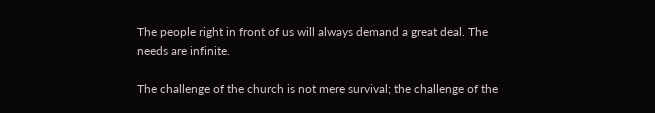The people right in front of us will always demand a great deal. The needs are infinite.

The challenge of the church is not mere survival; the challenge of the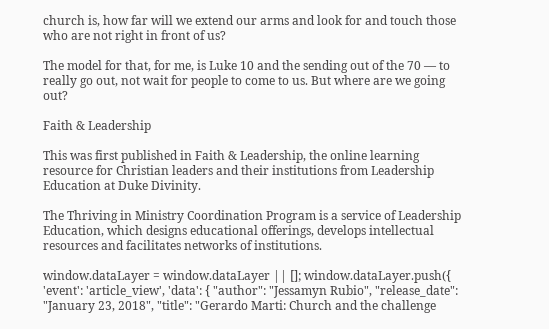church is, how far will we extend our arms and look for and touch those who are not right in front of us?

The model for that, for me, is Luke 10 and the sending out of the 70 — to really go out, not wait for people to come to us. But where are we going out?

Faith & Leadership

This was first published in Faith & Leadership, the online learning resource for Christian leaders and their institutions from Leadership Education at Duke Divinity.

The Thriving in Ministry Coordination Program is a service of Leadership Education, which designs educational offerings, develops intellectual resources and facilitates networks of institutions.

window.dataLayer = window.dataLayer || []; window.dataLayer.push({ 'event': 'article_view', 'data': { "author": "Jessamyn Rubio", "release_date": "January 23, 2018", "title": "Gerardo Marti: Church and the challenge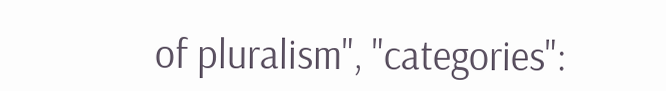of pluralism", "categories":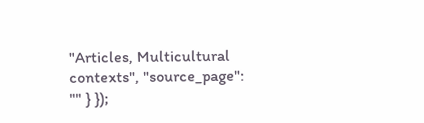"Articles, Multicultural contexts", "source_page": "" } });